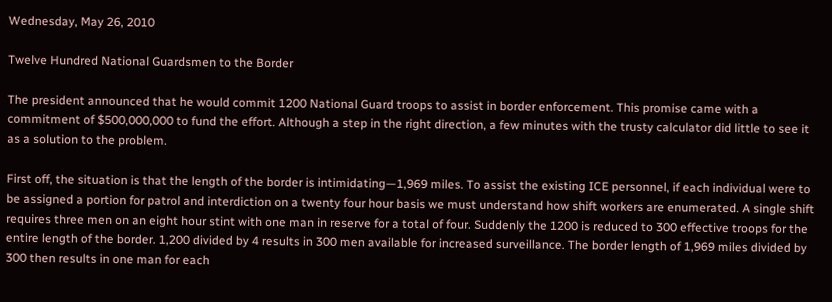Wednesday, May 26, 2010

Twelve Hundred National Guardsmen to the Border

The president announced that he would commit 1200 National Guard troops to assist in border enforcement. This promise came with a commitment of $500,000,000 to fund the effort. Although a step in the right direction, a few minutes with the trusty calculator did little to see it as a solution to the problem.

First off, the situation is that the length of the border is intimidating—1,969 miles. To assist the existing ICE personnel, if each individual were to be assigned a portion for patrol and interdiction on a twenty four hour basis we must understand how shift workers are enumerated. A single shift requires three men on an eight hour stint with one man in reserve for a total of four. Suddenly the 1200 is reduced to 300 effective troops for the entire length of the border. 1,200 divided by 4 results in 300 men available for increased surveillance. The border length of 1,969 miles divided by 300 then results in one man for each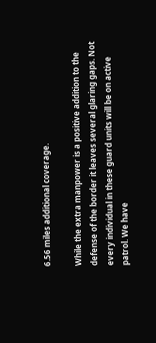6.56 miles additional coverage.

While the extra manpower is a positive addition to the defense of the border it leaves several glaring gaps. Not every individual in these guard units will be on active patrol. We have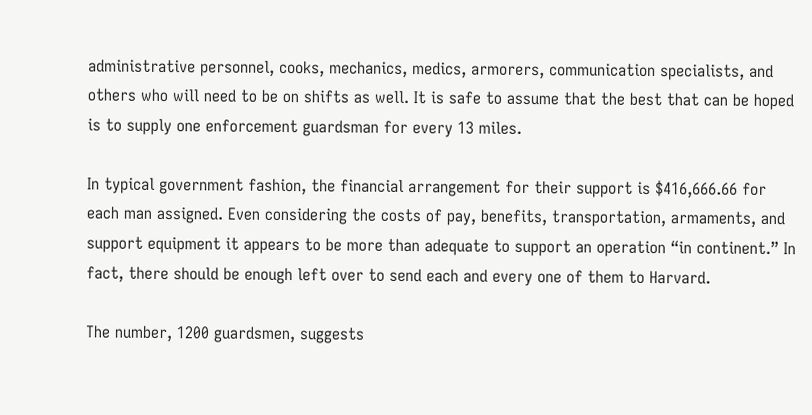administrative personnel, cooks, mechanics, medics, armorers, communication specialists, and others who will need to be on shifts as well. It is safe to assume that the best that can be hoped is to supply one enforcement guardsman for every 13 miles.

In typical government fashion, the financial arrangement for their support is $416,666.66 for each man assigned. Even considering the costs of pay, benefits, transportation, armaments, and support equipment it appears to be more than adequate to support an operation “in continent.” In fact, there should be enough left over to send each and every one of them to Harvard.

The number, 1200 guardsmen, suggests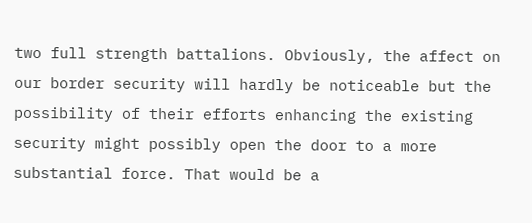two full strength battalions. Obviously, the affect on our border security will hardly be noticeable but the possibility of their efforts enhancing the existing security might possibly open the door to a more substantial force. That would be a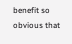benefit so obvious that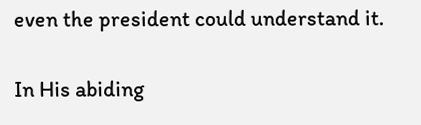even the president could understand it.

In His abiding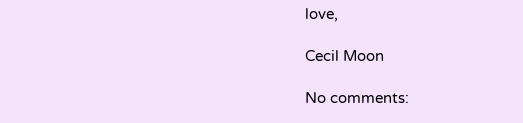love,

Cecil Moon

No comments: